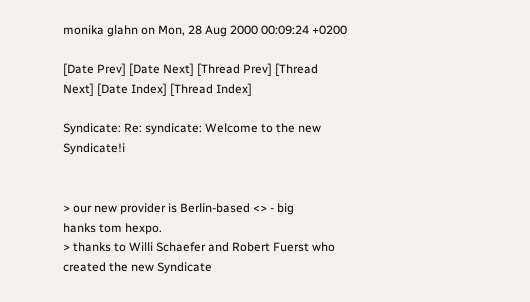monika glahn on Mon, 28 Aug 2000 00:09:24 +0200

[Date Prev] [Date Next] [Thread Prev] [Thread Next] [Date Index] [Thread Index]

Syndicate: Re: syndicate: Welcome to the new Syndicate!i


> our new provider is Berlin-based <> - big
hanks tom hexpo.
> thanks to Willi Schaefer and Robert Fuerst who created the new Syndicate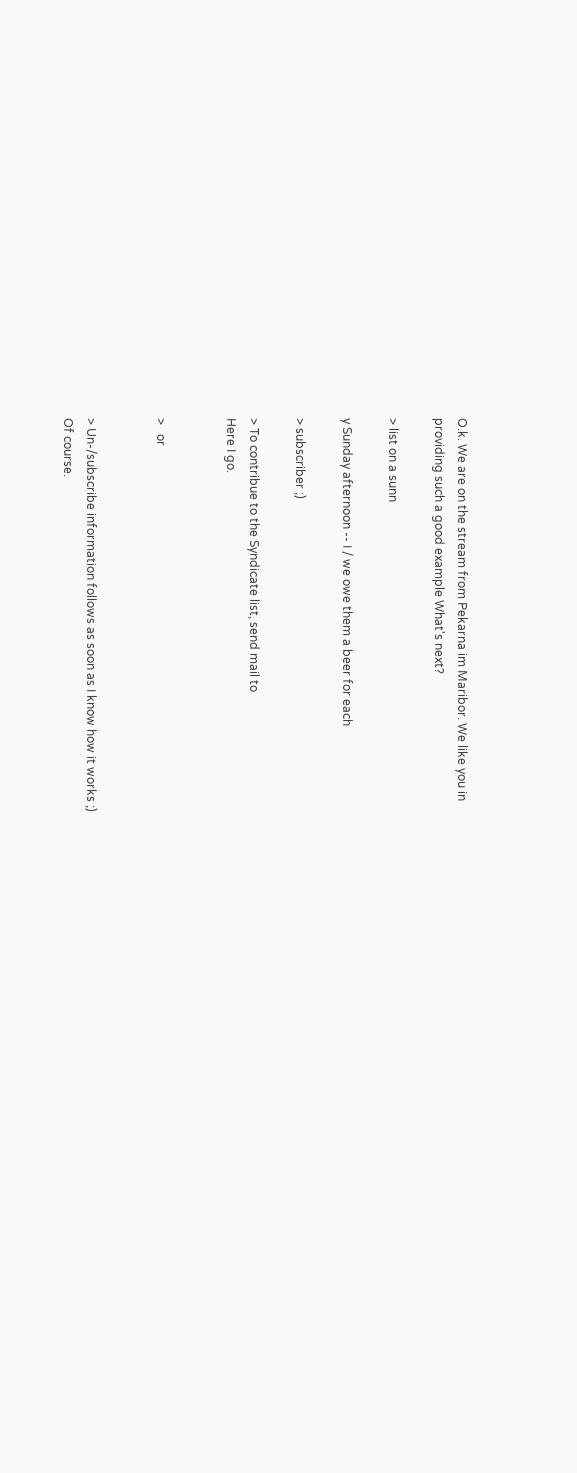O.k. We are on the stream from Pekarna im Maribor. We like you in
providing such a good example What's next?

> list on a sunn

y Sunday afternoon -- I / we owe them a beer for each

> subscriber ;)

> To contribue to the Syndicate list, send mail to
Here I go.


>   or


> Un-/subscribe information follows as soon as I know how it works ;)
Of course.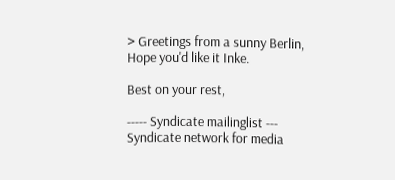> Greetings from a sunny Berlin,
Hope you'd like it Inke.

Best on your rest,

----- Syndicate mailinglist ---
Syndicate network for media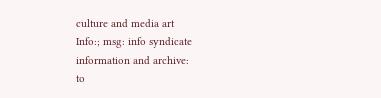culture and media art
Info:; msg: info syndicate
information and archive:
to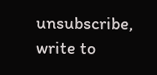unsubscribe, write to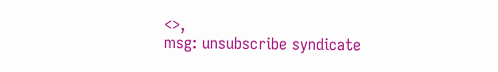<>,
msg: unsubscribe syndicate